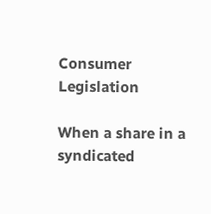Consumer Legislation

When a share in a syndicated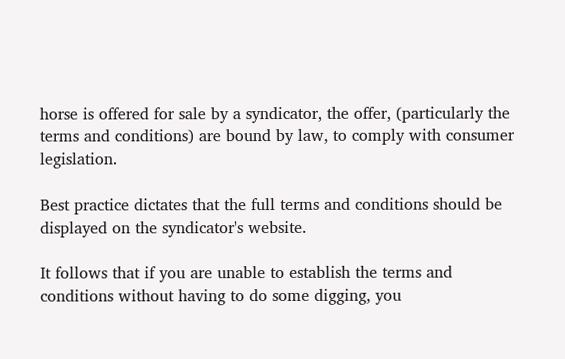horse is offered for sale by a syndicator, the offer, (particularly the terms and conditions) are bound by law, to comply with consumer legislation.

Best practice dictates that the full terms and conditions should be displayed on the syndicator's website.

It follows that if you are unable to establish the terms and conditions without having to do some digging, you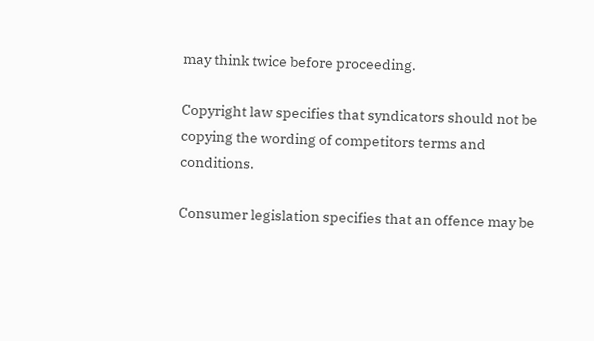may think twice before proceeding.

Copyright law specifies that syndicators should not be copying the wording of competitors terms and conditions.

Consumer legislation specifies that an offence may be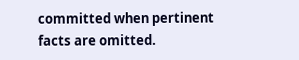committed when pertinent facts are omitted.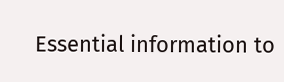Essential information to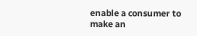enable a consumer to make an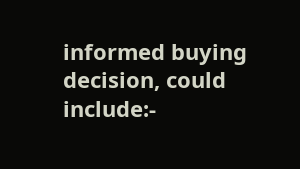informed buying decision, could include:-